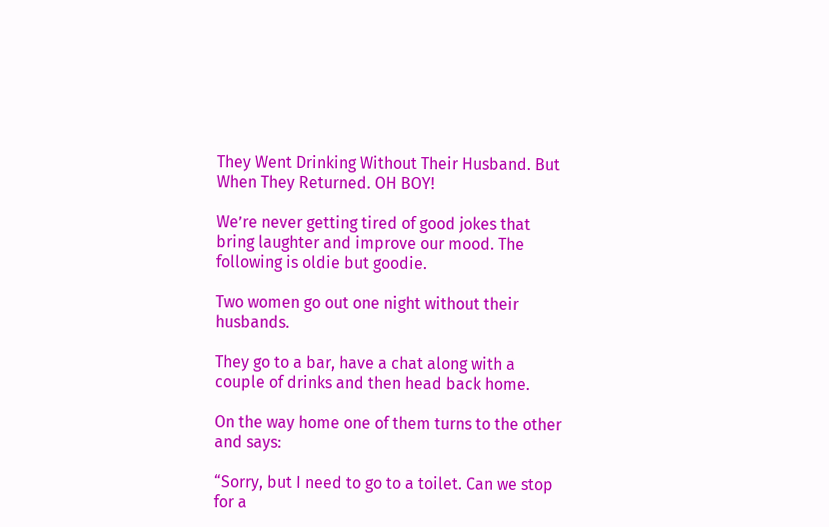They Went Drinking Without Their Husband. But When They Returned. OH BOY!

We’re never getting tired of good jokes that bring laughter and improve our mood. The following is oldie but goodie.

Two women go out one night without their husbands.

They go to a bar, have a chat along with a couple of drinks and then head back home.

On the way home one of them turns to the other and says:

“Sorry, but I need to go to a toilet. Can we stop for a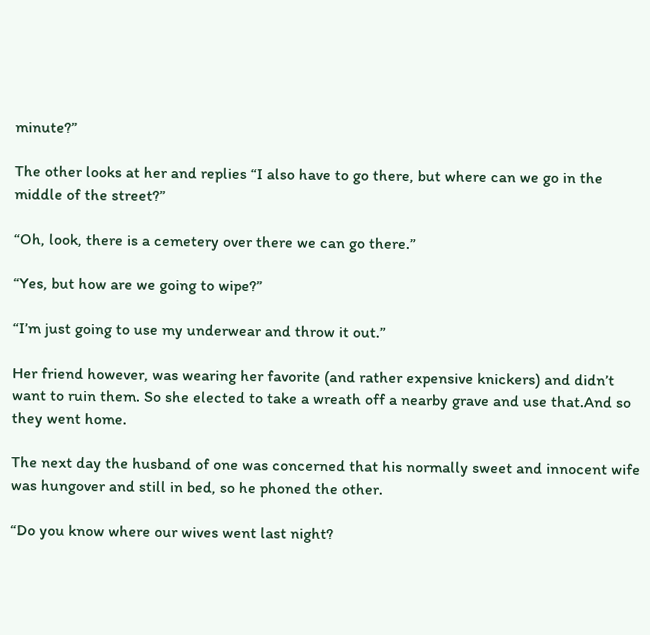minute?”

The other looks at her and replies “I also have to go there, but where can we go in the middle of the street?”

“Oh, look, there is a cemetery over there we can go there.”

“Yes, but how are we going to wipe?”

“I’m just going to use my underwear and throw it out.”

Her friend however, was wearing her favorite (and rather expensive knickers) and didn’t want to ruin them. So she elected to take a wreath off a nearby grave and use that.And so they went home.

The next day the husband of one was concerned that his normally sweet and innocent wife was hungover and still in bed, so he phoned the other.

“Do you know where our wives went last night?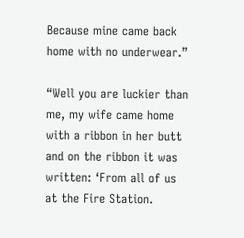Because mine came back home with no underwear.”

“Well you are luckier than me, my wife came home with a ribbon in her butt and on the ribbon it was written: ‘From all of us at the Fire Station.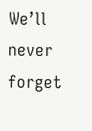We’ll never forget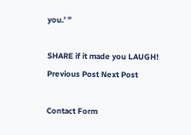you.’ ”

SHARE if it made you LAUGH!
Previous Post Next Post

Contact Form